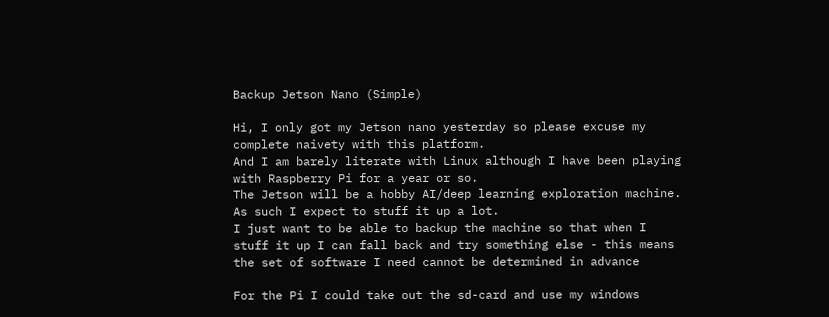Backup Jetson Nano (Simple)

Hi, I only got my Jetson nano yesterday so please excuse my complete naivety with this platform.
And I am barely literate with Linux although I have been playing with Raspberry Pi for a year or so.
The Jetson will be a hobby AI/deep learning exploration machine. As such I expect to stuff it up a lot.
I just want to be able to backup the machine so that when I stuff it up I can fall back and try something else - this means the set of software I need cannot be determined in advance

For the Pi I could take out the sd-card and use my windows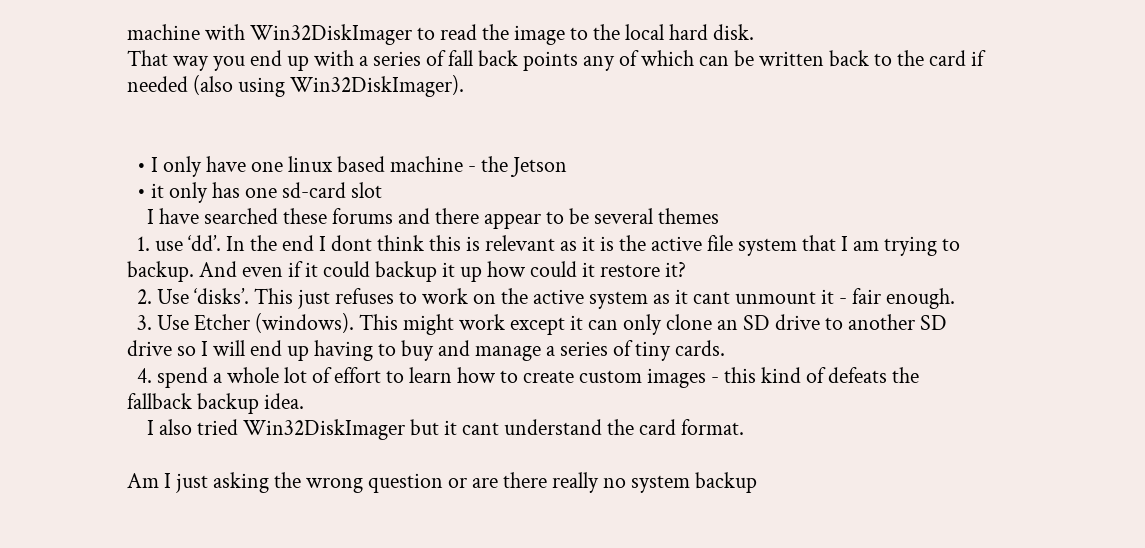machine with Win32DiskImager to read the image to the local hard disk.
That way you end up with a series of fall back points any of which can be written back to the card if needed (also using Win32DiskImager).


  • I only have one linux based machine - the Jetson
  • it only has one sd-card slot
    I have searched these forums and there appear to be several themes
  1. use ‘dd’. In the end I dont think this is relevant as it is the active file system that I am trying to backup. And even if it could backup it up how could it restore it?
  2. Use ‘disks’. This just refuses to work on the active system as it cant unmount it - fair enough.
  3. Use Etcher (windows). This might work except it can only clone an SD drive to another SD drive so I will end up having to buy and manage a series of tiny cards.
  4. spend a whole lot of effort to learn how to create custom images - this kind of defeats the fallback backup idea.
    I also tried Win32DiskImager but it cant understand the card format.

Am I just asking the wrong question or are there really no system backup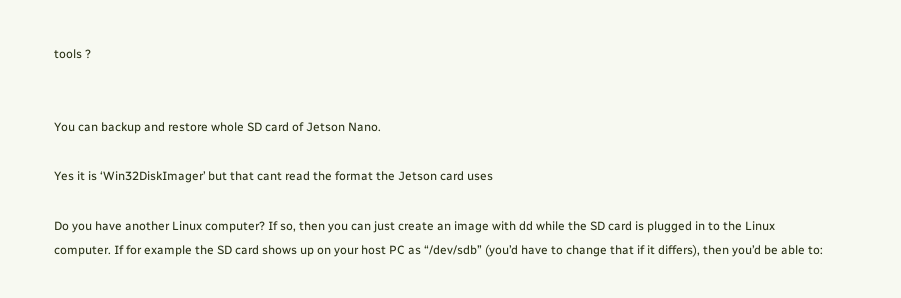tools ?


You can backup and restore whole SD card of Jetson Nano.

Yes it is ‘Win32DiskImager’ but that cant read the format the Jetson card uses

Do you have another Linux computer? If so, then you can just create an image with dd while the SD card is plugged in to the Linux computer. If for example the SD card shows up on your host PC as “/dev/sdb” (you’d have to change that if it differs), then you’d be able to: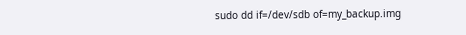sudo dd if=/dev/sdb of=my_backup.img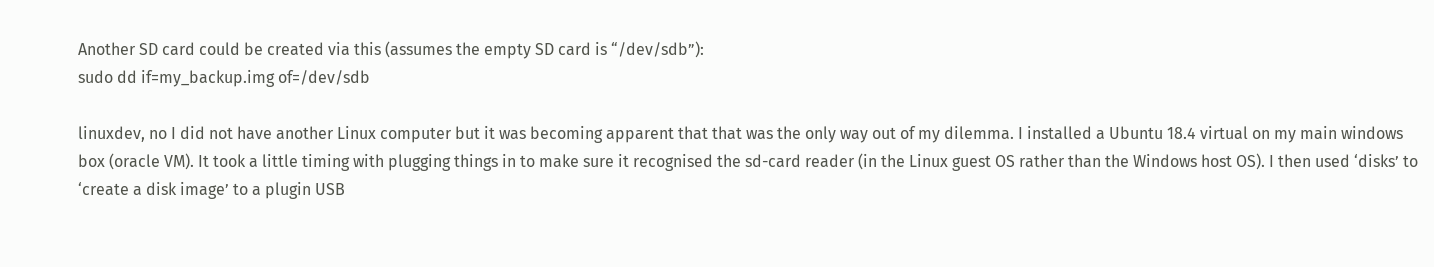Another SD card could be created via this (assumes the empty SD card is “/dev/sdb”):
sudo dd if=my_backup.img of=/dev/sdb

linuxdev, no I did not have another Linux computer but it was becoming apparent that that was the only way out of my dilemma. I installed a Ubuntu 18.4 virtual on my main windows box (oracle VM). It took a little timing with plugging things in to make sure it recognised the sd-card reader (in the Linux guest OS rather than the Windows host OS). I then used ‘disks’ to ‘create a disk image’ to a plugin USB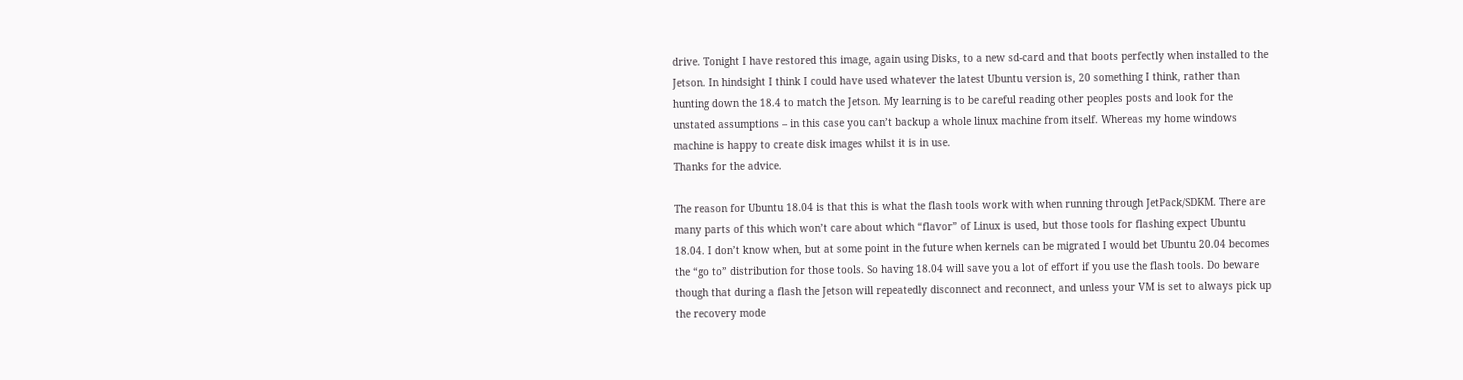drive. Tonight I have restored this image, again using Disks, to a new sd-card and that boots perfectly when installed to the Jetson. In hindsight I think I could have used whatever the latest Ubuntu version is, 20 something I think, rather than hunting down the 18.4 to match the Jetson. My learning is to be careful reading other peoples posts and look for the unstated assumptions – in this case you can’t backup a whole linux machine from itself. Whereas my home windows machine is happy to create disk images whilst it is in use.
Thanks for the advice.

The reason for Ubuntu 18.04 is that this is what the flash tools work with when running through JetPack/SDKM. There are many parts of this which won’t care about which “flavor” of Linux is used, but those tools for flashing expect Ubuntu 18.04. I don’t know when, but at some point in the future when kernels can be migrated I would bet Ubuntu 20.04 becomes the “go to” distribution for those tools. So having 18.04 will save you a lot of effort if you use the flash tools. Do beware though that during a flash the Jetson will repeatedly disconnect and reconnect, and unless your VM is set to always pick up the recovery mode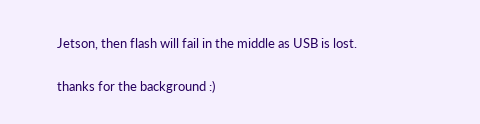Jetson, then flash will fail in the middle as USB is lost.

thanks for the background :)